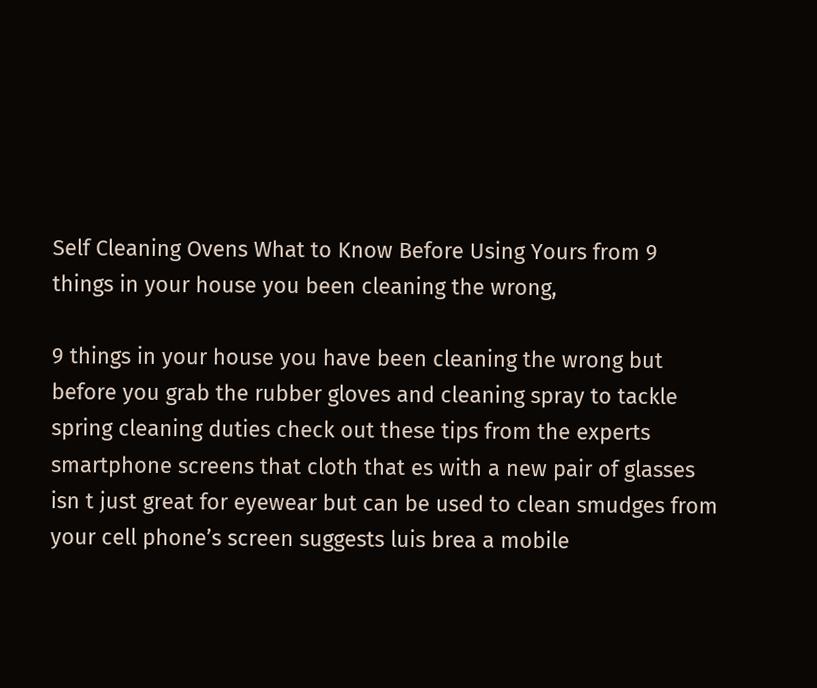Self Cleaning Ovens What to Know Before Using Yours from 9 things in your house you been cleaning the wrong,

9 things in your house you have been cleaning the wrong but before you grab the rubber gloves and cleaning spray to tackle spring cleaning duties check out these tips from the experts smartphone screens that cloth that es with a new pair of glasses isn t just great for eyewear but can be used to clean smudges from your cell phone’s screen suggests luis brea a mobile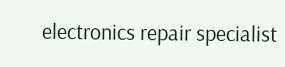electronics repair specialist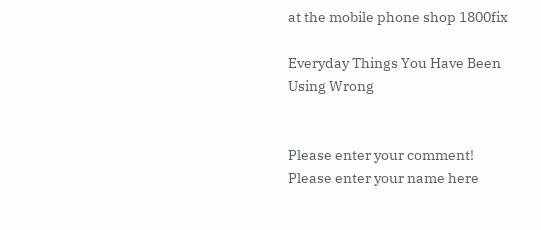at the mobile phone shop 1800fix

Everyday Things You Have Been Using Wrong


Please enter your comment!
Please enter your name here